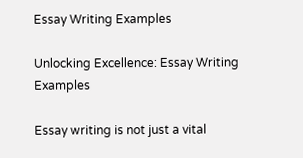Essay Writing Examples

Unlocking Excellence: Essay Writing Examples

Essay writing is not just a vital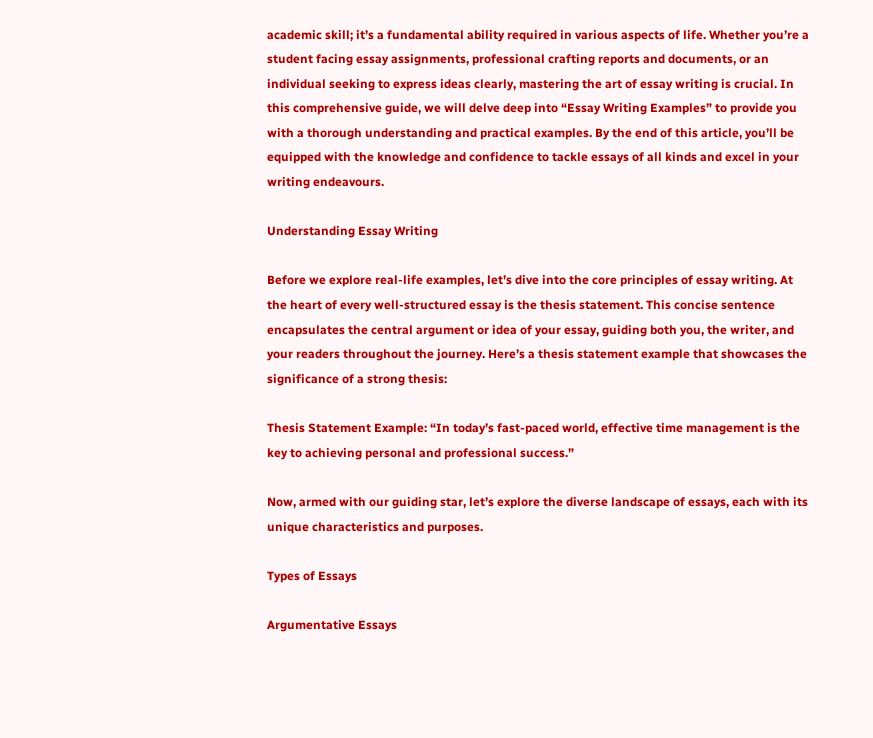academic skill; it’s a fundamental ability required in various aspects of life. Whether you’re a student facing essay assignments, professional crafting reports and documents, or an individual seeking to express ideas clearly, mastering the art of essay writing is crucial. In this comprehensive guide, we will delve deep into “Essay Writing Examples” to provide you with a thorough understanding and practical examples. By the end of this article, you’ll be equipped with the knowledge and confidence to tackle essays of all kinds and excel in your writing endeavours.

Understanding Essay Writing

Before we explore real-life examples, let’s dive into the core principles of essay writing. At the heart of every well-structured essay is the thesis statement. This concise sentence encapsulates the central argument or idea of your essay, guiding both you, the writer, and your readers throughout the journey. Here’s a thesis statement example that showcases the significance of a strong thesis:

Thesis Statement Example: “In today’s fast-paced world, effective time management is the key to achieving personal and professional success.”

Now, armed with our guiding star, let’s explore the diverse landscape of essays, each with its unique characteristics and purposes.

Types of Essays

Argumentative Essays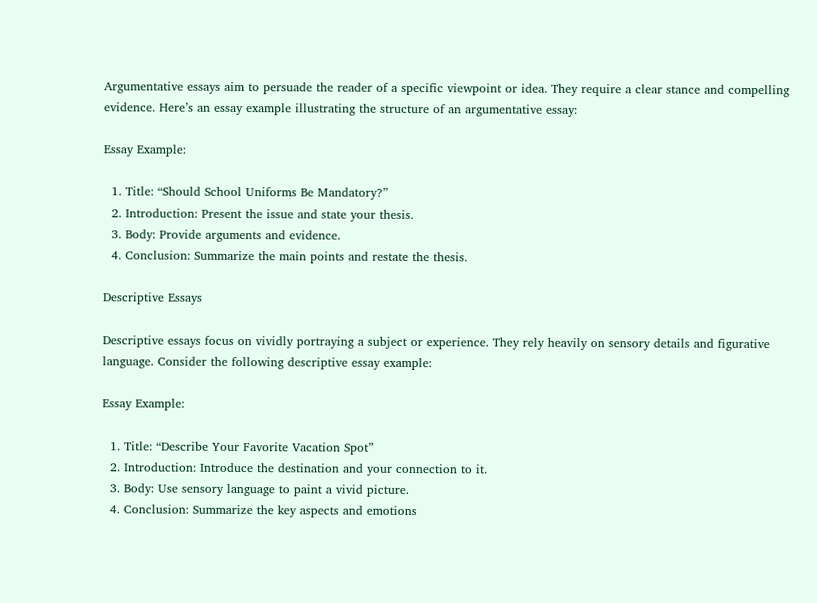Argumentative essays aim to persuade the reader of a specific viewpoint or idea. They require a clear stance and compelling evidence. Here’s an essay example illustrating the structure of an argumentative essay:

Essay Example:

  1. Title: “Should School Uniforms Be Mandatory?”
  2. Introduction: Present the issue and state your thesis.
  3. Body: Provide arguments and evidence.
  4. Conclusion: Summarize the main points and restate the thesis.

Descriptive Essays

Descriptive essays focus on vividly portraying a subject or experience. They rely heavily on sensory details and figurative language. Consider the following descriptive essay example:

Essay Example:

  1. Title: “Describe Your Favorite Vacation Spot”
  2. Introduction: Introduce the destination and your connection to it.
  3. Body: Use sensory language to paint a vivid picture.
  4. Conclusion: Summarize the key aspects and emotions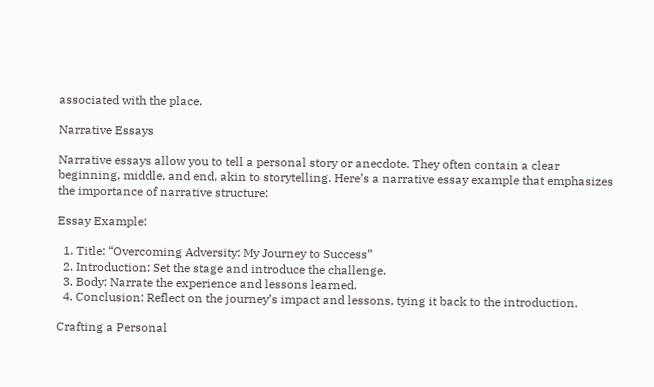associated with the place.

Narrative Essays

Narrative essays allow you to tell a personal story or anecdote. They often contain a clear beginning, middle, and end, akin to storytelling. Here’s a narrative essay example that emphasizes the importance of narrative structure:

Essay Example:

  1. Title: “Overcoming Adversity: My Journey to Success”
  2. Introduction: Set the stage and introduce the challenge.
  3. Body: Narrate the experience and lessons learned.
  4. Conclusion: Reflect on the journey’s impact and lessons, tying it back to the introduction.

Crafting a Personal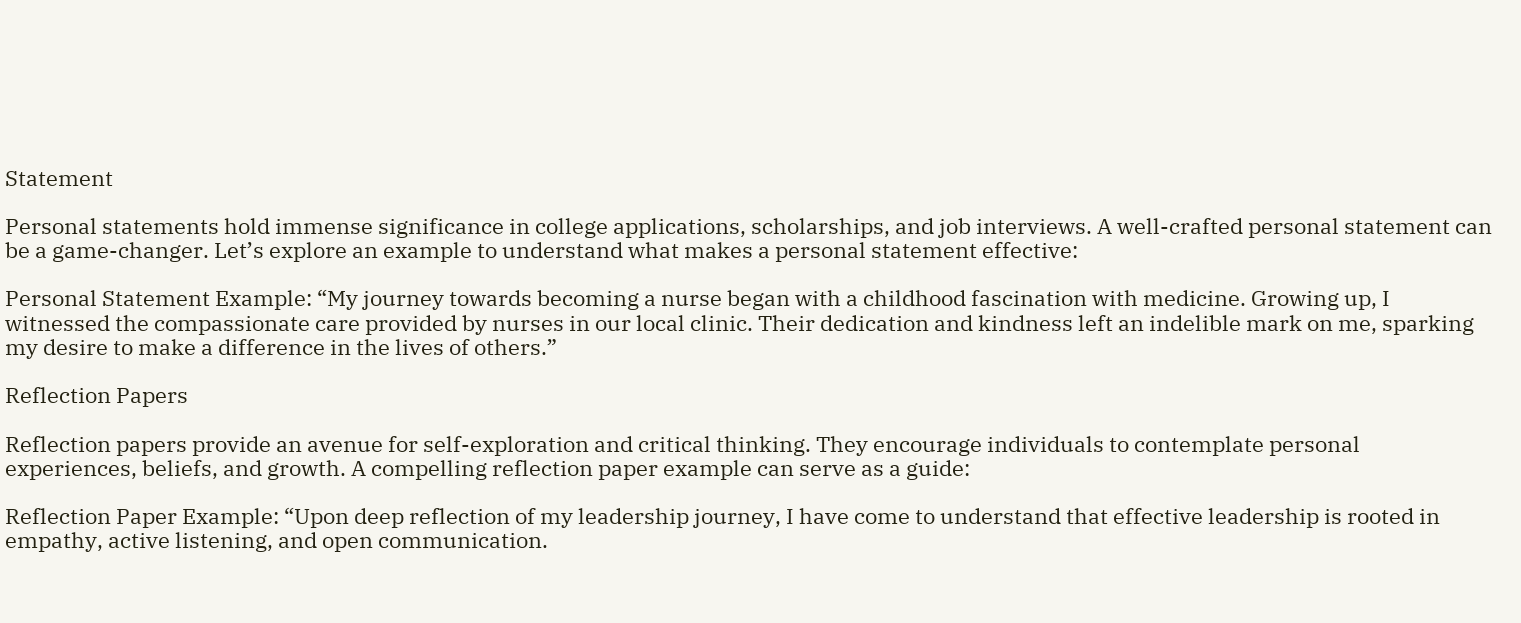Statement

Personal statements hold immense significance in college applications, scholarships, and job interviews. A well-crafted personal statement can be a game-changer. Let’s explore an example to understand what makes a personal statement effective:

Personal Statement Example: “My journey towards becoming a nurse began with a childhood fascination with medicine. Growing up, I witnessed the compassionate care provided by nurses in our local clinic. Their dedication and kindness left an indelible mark on me, sparking my desire to make a difference in the lives of others.”

Reflection Papers

Reflection papers provide an avenue for self-exploration and critical thinking. They encourage individuals to contemplate personal experiences, beliefs, and growth. A compelling reflection paper example can serve as a guide:

Reflection Paper Example: “Upon deep reflection of my leadership journey, I have come to understand that effective leadership is rooted in empathy, active listening, and open communication.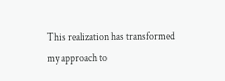This realization has transformed my approach to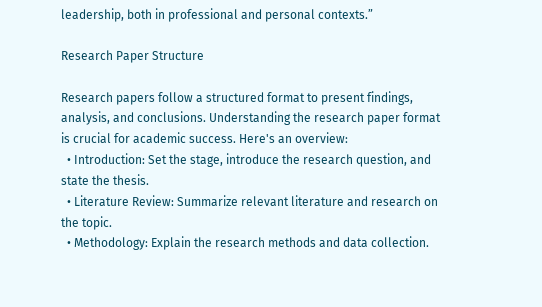leadership, both in professional and personal contexts.”

Research Paper Structure

Research papers follow a structured format to present findings, analysis, and conclusions. Understanding the research paper format is crucial for academic success. Here's an overview:
  • Introduction: Set the stage, introduce the research question, and state the thesis.
  • Literature Review: Summarize relevant literature and research on the topic.
  • Methodology: Explain the research methods and data collection.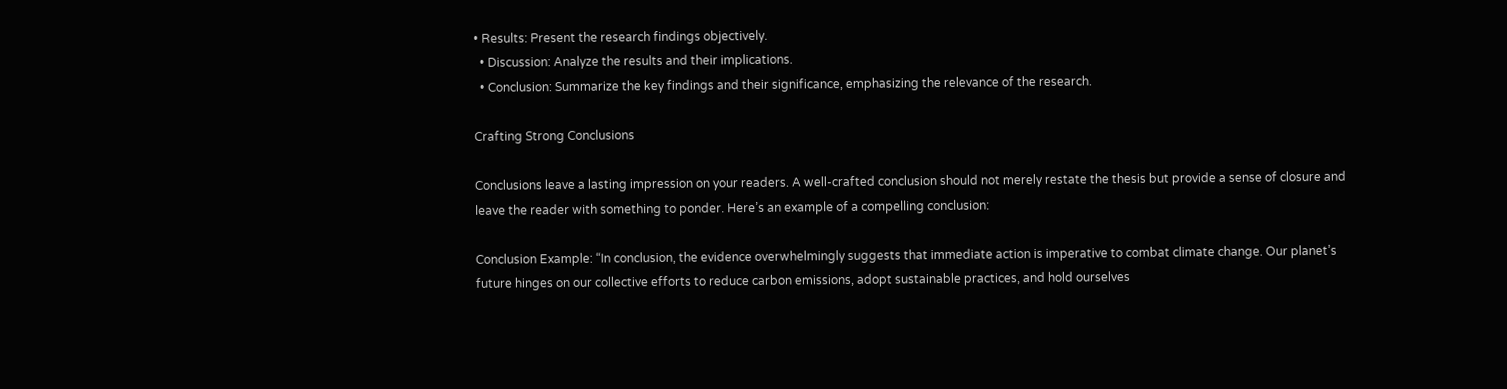• Results: Present the research findings objectively.
  • Discussion: Analyze the results and their implications.
  • Conclusion: Summarize the key findings and their significance, emphasizing the relevance of the research.

Crafting Strong Conclusions

Conclusions leave a lasting impression on your readers. A well-crafted conclusion should not merely restate the thesis but provide a sense of closure and leave the reader with something to ponder. Here’s an example of a compelling conclusion:

Conclusion Example: “In conclusion, the evidence overwhelmingly suggests that immediate action is imperative to combat climate change. Our planet’s future hinges on our collective efforts to reduce carbon emissions, adopt sustainable practices, and hold ourselves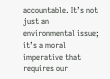accountable. It’s not just an environmental issue; it’s a moral imperative that requires our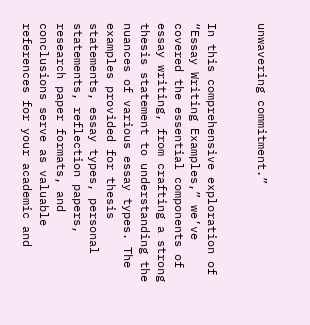unwavering commitment.”


In this comprehensive exploration of “Essay Writing Examples,” we’ve covered the essential components of essay writing, from crafting a strong thesis statement to understanding the nuances of various essay types. The examples provided for thesis statements, essay types, personal statements, reflection papers, research paper formats, and conclusions serve as valuable references for your academic and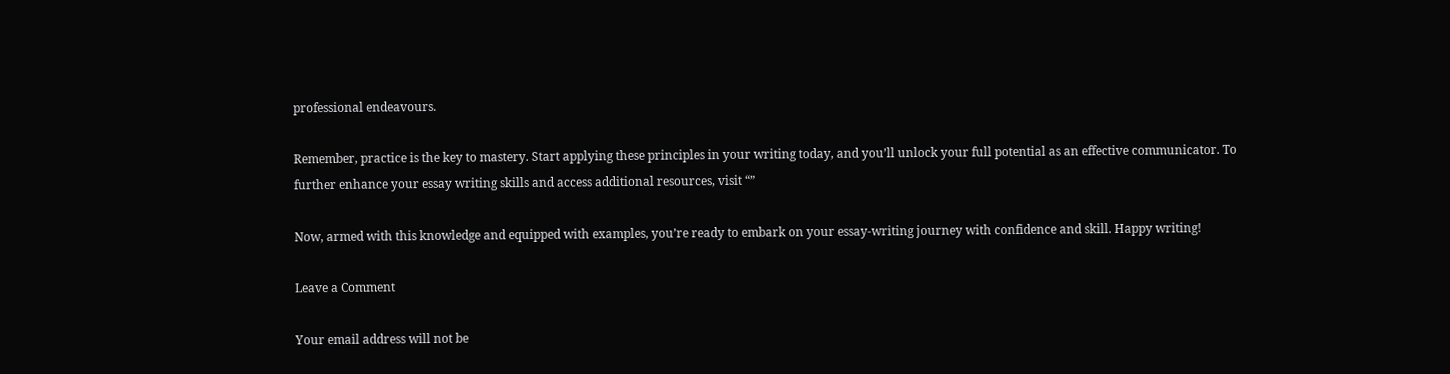professional endeavours.

Remember, practice is the key to mastery. Start applying these principles in your writing today, and you’ll unlock your full potential as an effective communicator. To further enhance your essay writing skills and access additional resources, visit “”

Now, armed with this knowledge and equipped with examples, you’re ready to embark on your essay-writing journey with confidence and skill. Happy writing!

Leave a Comment

Your email address will not be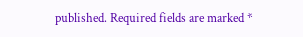published. Required fields are marked *